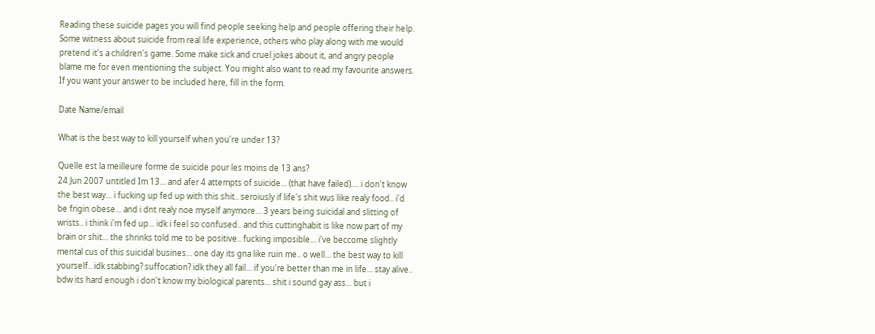Reading these suicide pages you will find people seeking help and people offering their help. Some witness about suicide from real life experience, others who play along with me would pretend it's a children's game. Some make sick and cruel jokes about it, and angry people blame me for even mentioning the subject. You might also want to read my favourite answers. If you want your answer to be included here, fill in the form.

Date Name/email

What is the best way to kill yourself when you're under 13?

Quelle est la meilleure forme de suicide pour les moins de 13 ans?
24 Jun 2007 untitled Im 13... and afer 4 attempts of suicide... (that have failed).... i don't know the best way... i fucking up fed up with this shit.. seroiusly if life's shit wus like realy food.. i'd be frigin obese... and i dnt realy noe myself anymore... 3 years being suicidal and slitting of wrists.. i think i'm fed up... idk i feel so confused.. and this cuttinghabit is like now part of my brain or shit... the shrinks told me to be positive.. fucking imposible... i've beccome slightly mental cus of this suicidal busines... one day its gna like ruin me.. o well... the best way to kill yourself.. idk stabbing? suffocation? idk they all fail... if you're better than me in life... stay alive.. bdw its hard enough i don't know my biological parents... shit i sound gay ass... but i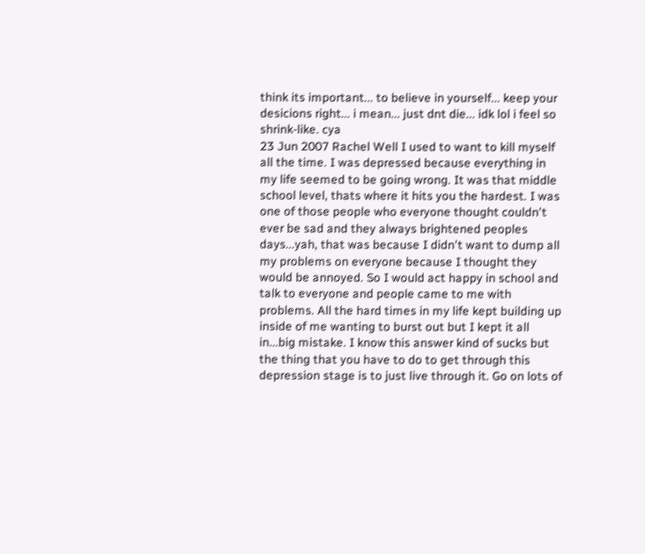think its important... to believe in yourself... keep your desicions right... i mean... just dnt die... idk lol i feel so shrink-like. cya
23 Jun 2007 Rachel Well I used to want to kill myself all the time. I was depressed because everything in my life seemed to be going wrong. It was that middle school level, thats where it hits you the hardest. I was one of those people who everyone thought couldn't ever be sad and they always brightened peoples days...yah, that was because I didn't want to dump all my problems on everyone because I thought they would be annoyed. So I would act happy in school and talk to everyone and people came to me with problems. All the hard times in my life kept building up inside of me wanting to burst out but I kept it all in...big mistake. I know this answer kind of sucks but the thing that you have to do to get through this depression stage is to just live through it. Go on lots of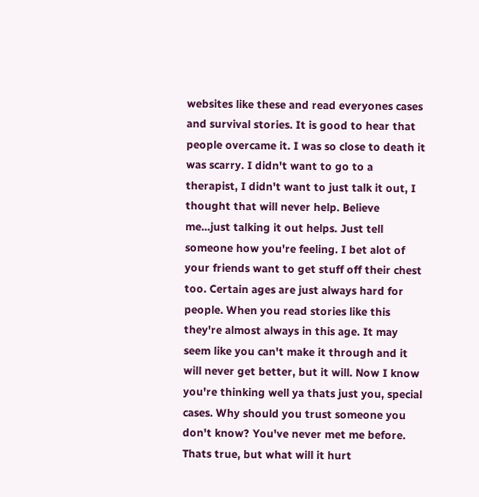websites like these and read everyones cases and survival stories. It is good to hear that people overcame it. I was so close to death it was scarry. I didn't want to go to a therapist, I didn't want to just talk it out, I thought that will never help. Believe me...just talking it out helps. Just tell someone how you're feeling. I bet alot of your friends want to get stuff off their chest too. Certain ages are just always hard for people. When you read stories like this they're almost always in this age. It may seem like you can't make it through and it will never get better, but it will. Now I know you're thinking well ya thats just you, special cases. Why should you trust someone you don't know? You've never met me before. Thats true, but what will it hurt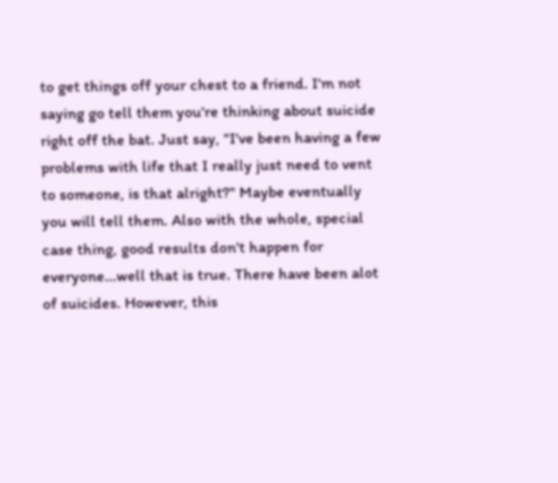to get things off your chest to a friend. I'm not saying go tell them you're thinking about suicide right off the bat. Just say, "I've been having a few problems with life that I really just need to vent to someone, is that alright?" Maybe eventually you will tell them. Also with the whole, special case thing, good results don't happen for everyone...well that is true. There have been alot of suicides. However, this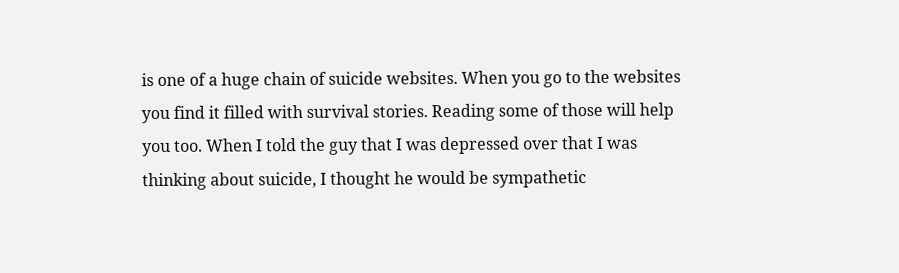is one of a huge chain of suicide websites. When you go to the websites you find it filled with survival stories. Reading some of those will help you too. When I told the guy that I was depressed over that I was thinking about suicide, I thought he would be sympathetic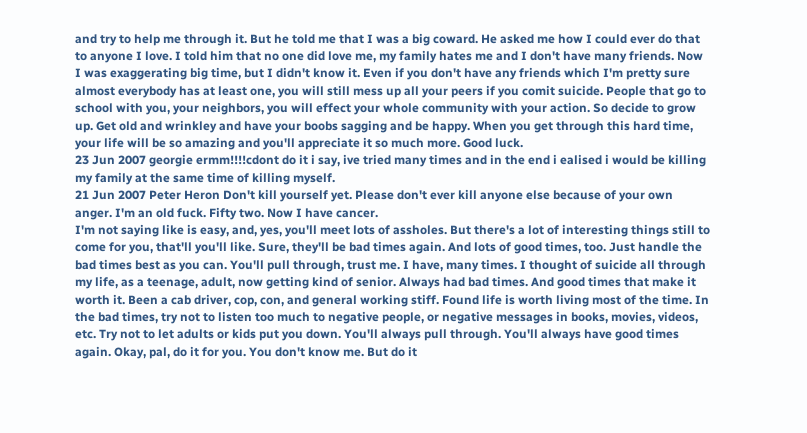and try to help me through it. But he told me that I was a big coward. He asked me how I could ever do that to anyone I love. I told him that no one did love me, my family hates me and I don't have many friends. Now I was exaggerating big time, but I didn't know it. Even if you don't have any friends which I'm pretty sure almost everybody has at least one, you will still mess up all your peers if you comit suicide. People that go to school with you, your neighbors, you will effect your whole community with your action. So decide to grow up. Get old and wrinkley and have your boobs sagging and be happy. When you get through this hard time, your life will be so amazing and you'll appreciate it so much more. Good luck.
23 Jun 2007 georgie ermm!!!!cdont do it i say, ive tried many times and in the end i ealised i would be killing my family at the same time of killing myself.
21 Jun 2007 Peter Heron Don't kill yourself yet. Please don't ever kill anyone else because of your own anger. I'm an old fuck. Fifty two. Now I have cancer.
I'm not saying like is easy, and, yes, you'll meet lots of assholes. But there's a lot of interesting things still to come for you, that'll you'll like. Sure, they'll be bad times again. And lots of good times, too. Just handle the bad times best as you can. You'll pull through, trust me. I have, many times. I thought of suicide all through my life, as a teenage, adult, now getting kind of senior. Always had bad times. And good times that make it worth it. Been a cab driver, cop, con, and general working stiff. Found life is worth living most of the time. In the bad times, try not to listen too much to negative people, or negative messages in books, movies, videos, etc. Try not to let adults or kids put you down. You'll always pull through. You'll always have good times again. Okay, pal, do it for you. You don't know me. But do it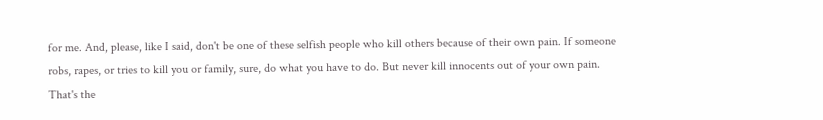for me. And, please, like I said, don't be one of these selfish people who kill others because of their own pain. If someone robs, rapes, or tries to kill you or family, sure, do what you have to do. But never kill innocents out of your own pain. That's the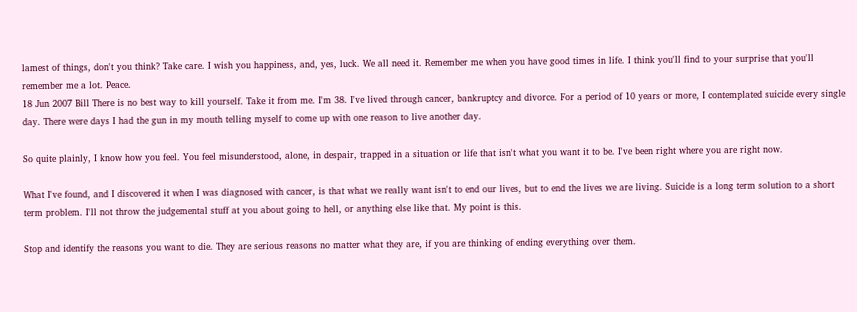lamest of things, don't you think? Take care. I wish you happiness, and, yes, luck. We all need it. Remember me when you have good times in life. I think you'll find to your surprise that you'll remember me a lot. Peace.
18 Jun 2007 Bill There is no best way to kill yourself. Take it from me. I'm 38. I've lived through cancer, bankruptcy and divorce. For a period of 10 years or more, I contemplated suicide every single day. There were days I had the gun in my mouth telling myself to come up with one reason to live another day.

So quite plainly, I know how you feel. You feel misunderstood, alone, in despair, trapped in a situation or life that isn't what you want it to be. I've been right where you are right now.

What I've found, and I discovered it when I was diagnosed with cancer, is that what we really want isn't to end our lives, but to end the lives we are living. Suicide is a long term solution to a short term problem. I'll not throw the judgemental stuff at you about going to hell, or anything else like that. My point is this.

Stop and identify the reasons you want to die. They are serious reasons no matter what they are, if you are thinking of ending everything over them.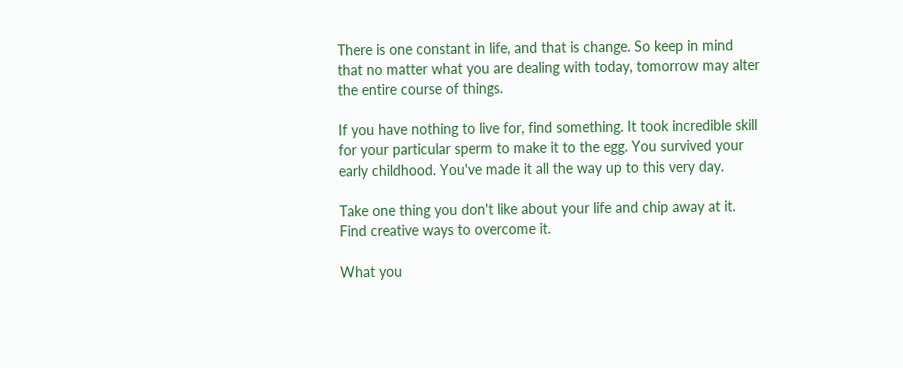There is one constant in life, and that is change. So keep in mind that no matter what you are dealing with today, tomorrow may alter the entire course of things.

If you have nothing to live for, find something. It took incredible skill for your particular sperm to make it to the egg. You survived your early childhood. You've made it all the way up to this very day.

Take one thing you don't like about your life and chip away at it. Find creative ways to overcome it.

What you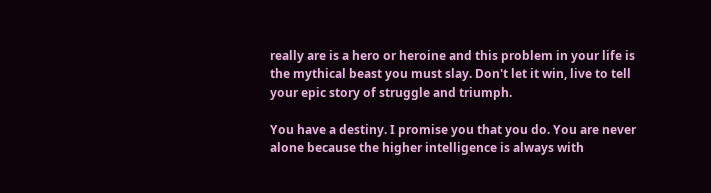really are is a hero or heroine and this problem in your life is the mythical beast you must slay. Don't let it win, live to tell your epic story of struggle and triumph.

You have a destiny. I promise you that you do. You are never alone because the higher intelligence is always with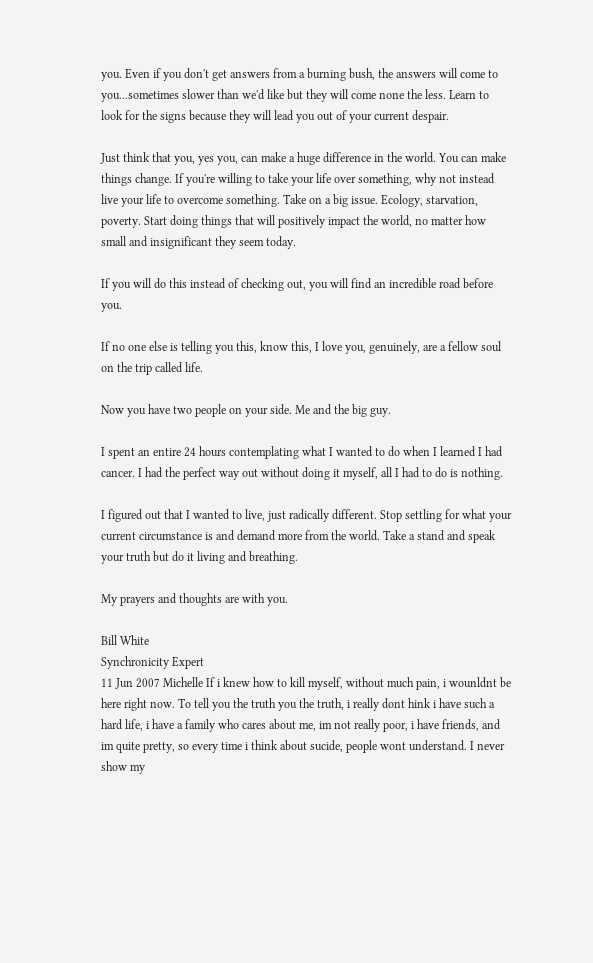you. Even if you don't get answers from a burning bush, the answers will come to you...sometimes slower than we'd like but they will come none the less. Learn to look for the signs because they will lead you out of your current despair.

Just think that you, yes you, can make a huge difference in the world. You can make things change. If you're willing to take your life over something, why not instead live your life to overcome something. Take on a big issue. Ecology, starvation, poverty. Start doing things that will positively impact the world, no matter how small and insignificant they seem today.

If you will do this instead of checking out, you will find an incredible road before you.

If no one else is telling you this, know this, I love you, genuinely, are a fellow soul on the trip called life.

Now you have two people on your side. Me and the big guy.

I spent an entire 24 hours contemplating what I wanted to do when I learned I had cancer. I had the perfect way out without doing it myself, all I had to do is nothing.

I figured out that I wanted to live, just radically different. Stop settling for what your current circumstance is and demand more from the world. Take a stand and speak your truth but do it living and breathing.

My prayers and thoughts are with you.

Bill White
Synchronicity Expert
11 Jun 2007 Michelle If i knew how to kill myself, without much pain, i wounldnt be here right now. To tell you the truth you the truth, i really dont hink i have such a hard life, i have a family who cares about me, im not really poor, i have friends, and im quite pretty, so every time i think about sucide, people wont understand. I never show my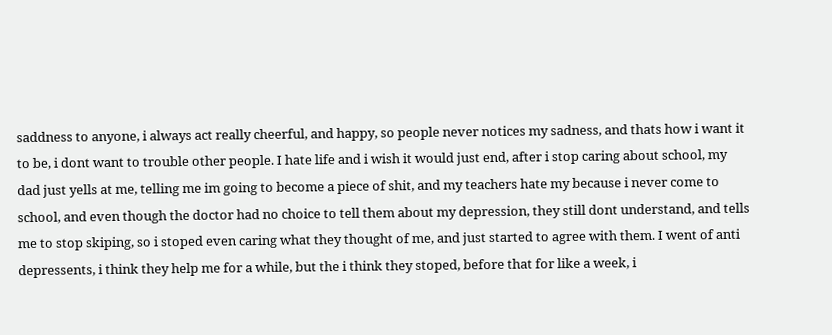saddness to anyone, i always act really cheerful, and happy, so people never notices my sadness, and thats how i want it to be, i dont want to trouble other people. I hate life and i wish it would just end, after i stop caring about school, my dad just yells at me, telling me im going to become a piece of shit, and my teachers hate my because i never come to school, and even though the doctor had no choice to tell them about my depression, they still dont understand, and tells me to stop skiping, so i stoped even caring what they thought of me, and just started to agree with them. I went of anti depressents, i think they help me for a while, but the i think they stoped, before that for like a week, i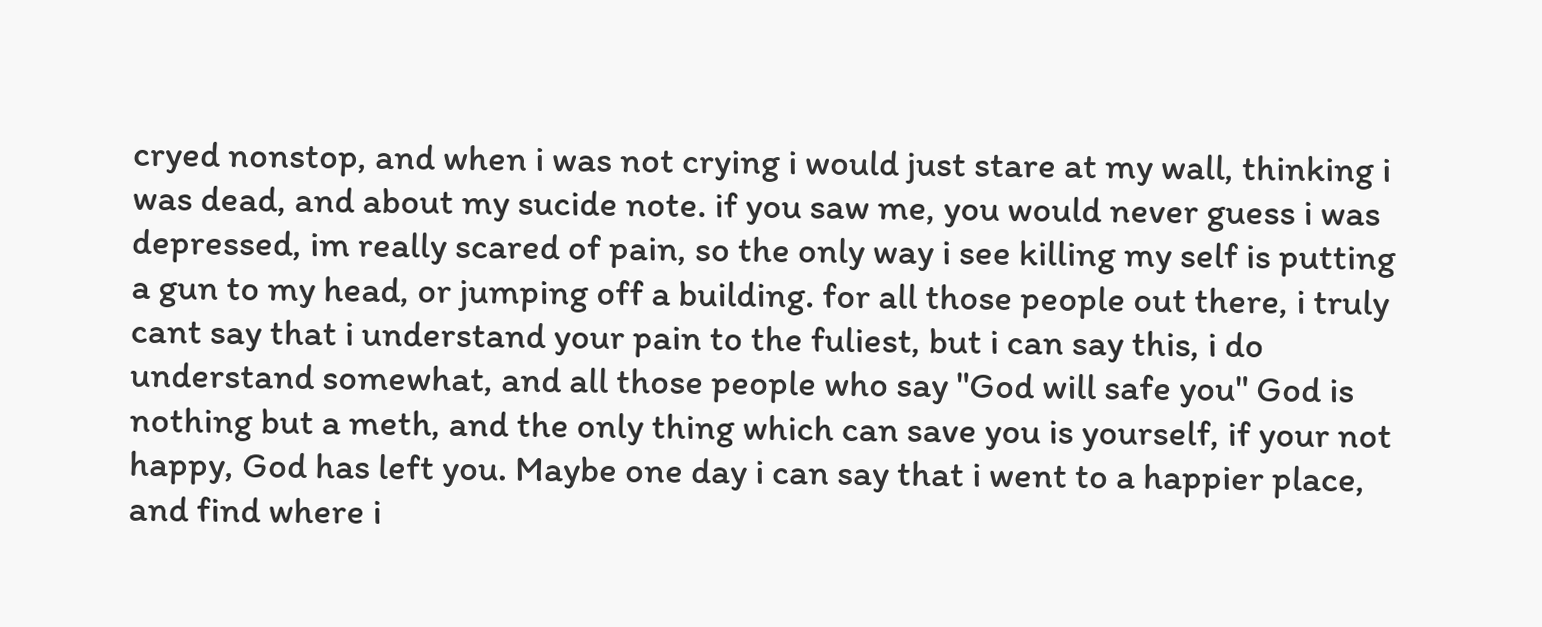cryed nonstop, and when i was not crying i would just stare at my wall, thinking i was dead, and about my sucide note. if you saw me, you would never guess i was depressed, im really scared of pain, so the only way i see killing my self is putting a gun to my head, or jumping off a building. for all those people out there, i truly cant say that i understand your pain to the fuliest, but i can say this, i do understand somewhat, and all those people who say "God will safe you" God is nothing but a meth, and the only thing which can save you is yourself, if your not happy, God has left you. Maybe one day i can say that i went to a happier place, and find where i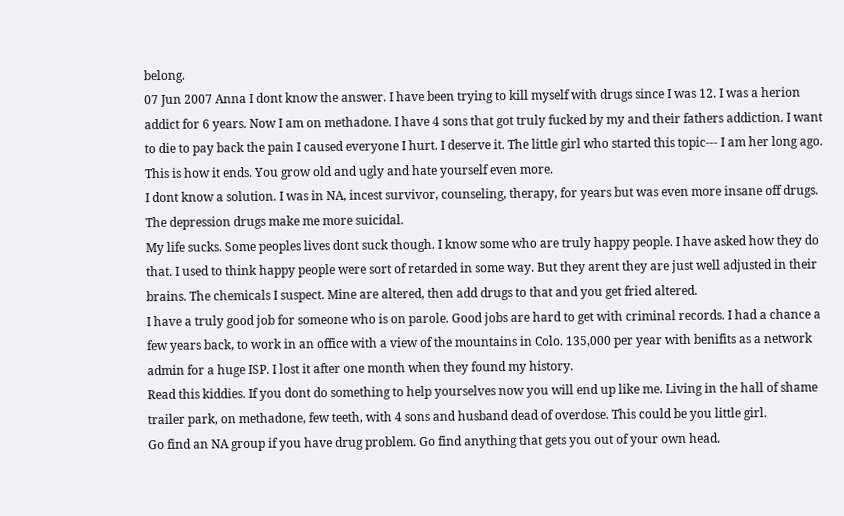belong.
07 Jun 2007 Anna I dont know the answer. I have been trying to kill myself with drugs since I was 12. I was a herion addict for 6 years. Now I am on methadone. I have 4 sons that got truly fucked by my and their fathers addiction. I want to die to pay back the pain I caused everyone I hurt. I deserve it. The little girl who started this topic--- I am her long ago. This is how it ends. You grow old and ugly and hate yourself even more.
I dont know a solution. I was in NA, incest survivor, counseling, therapy, for years but was even more insane off drugs. The depression drugs make me more suicidal.
My life sucks. Some peoples lives dont suck though. I know some who are truly happy people. I have asked how they do that. I used to think happy people were sort of retarded in some way. But they arent they are just well adjusted in their brains. The chemicals I suspect. Mine are altered, then add drugs to that and you get fried altered.
I have a truly good job for someone who is on parole. Good jobs are hard to get with criminal records. I had a chance a few years back, to work in an office with a view of the mountains in Colo. 135,000 per year with benifits as a network admin for a huge ISP. I lost it after one month when they found my history.
Read this kiddies. If you dont do something to help yourselves now you will end up like me. Living in the hall of shame trailer park, on methadone, few teeth, with 4 sons and husband dead of overdose. This could be you little girl.
Go find an NA group if you have drug problem. Go find anything that gets you out of your own head.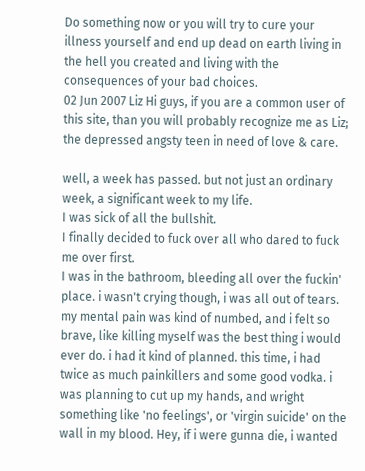Do something now or you will try to cure your illness yourself and end up dead on earth living in the hell you created and living with the consequences of your bad choices.
02 Jun 2007 Liz Hi guys, if you are a common user of this site, than you will probably recognize me as Liz; the depressed angsty teen in need of love & care.

well, a week has passed. but not just an ordinary week, a significant week to my life.
I was sick of all the bullshit.
I finally decided to fuck over all who dared to fuck me over first.
I was in the bathroom, bleeding all over the fuckin' place. i wasn't crying though, i was all out of tears.
my mental pain was kind of numbed, and i felt so brave, like killing myself was the best thing i would ever do. i had it kind of planned. this time, i had twice as much painkillers and some good vodka. i was planning to cut up my hands, and wright something like 'no feelings', or 'virgin suicide' on the wall in my blood. Hey, if i were gunna die, i wanted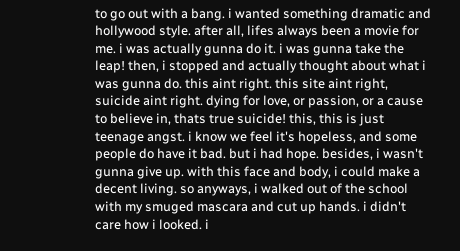to go out with a bang. i wanted something dramatic and hollywood style. after all, lifes always been a movie for me. i was actually gunna do it. i was gunna take the leap! then, i stopped and actually thought about what i was gunna do. this aint right. this site aint right, suicide aint right. dying for love, or passion, or a cause to believe in, thats true suicide! this, this is just teenage angst. i know we feel it's hopeless, and some people do have it bad. but i had hope. besides, i wasn't gunna give up. with this face and body, i could make a decent living. so anyways, i walked out of the school with my smuged mascara and cut up hands. i didn't care how i looked. i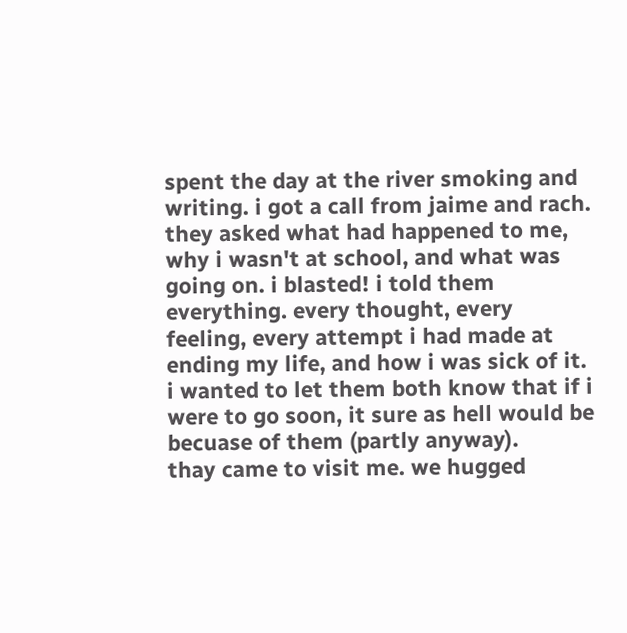spent the day at the river smoking and writing. i got a call from jaime and rach. they asked what had happened to me, why i wasn't at school, and what was going on. i blasted! i told them everything. every thought, every feeling, every attempt i had made at ending my life, and how i was sick of it. i wanted to let them both know that if i were to go soon, it sure as hell would be becuase of them (partly anyway).
thay came to visit me. we hugged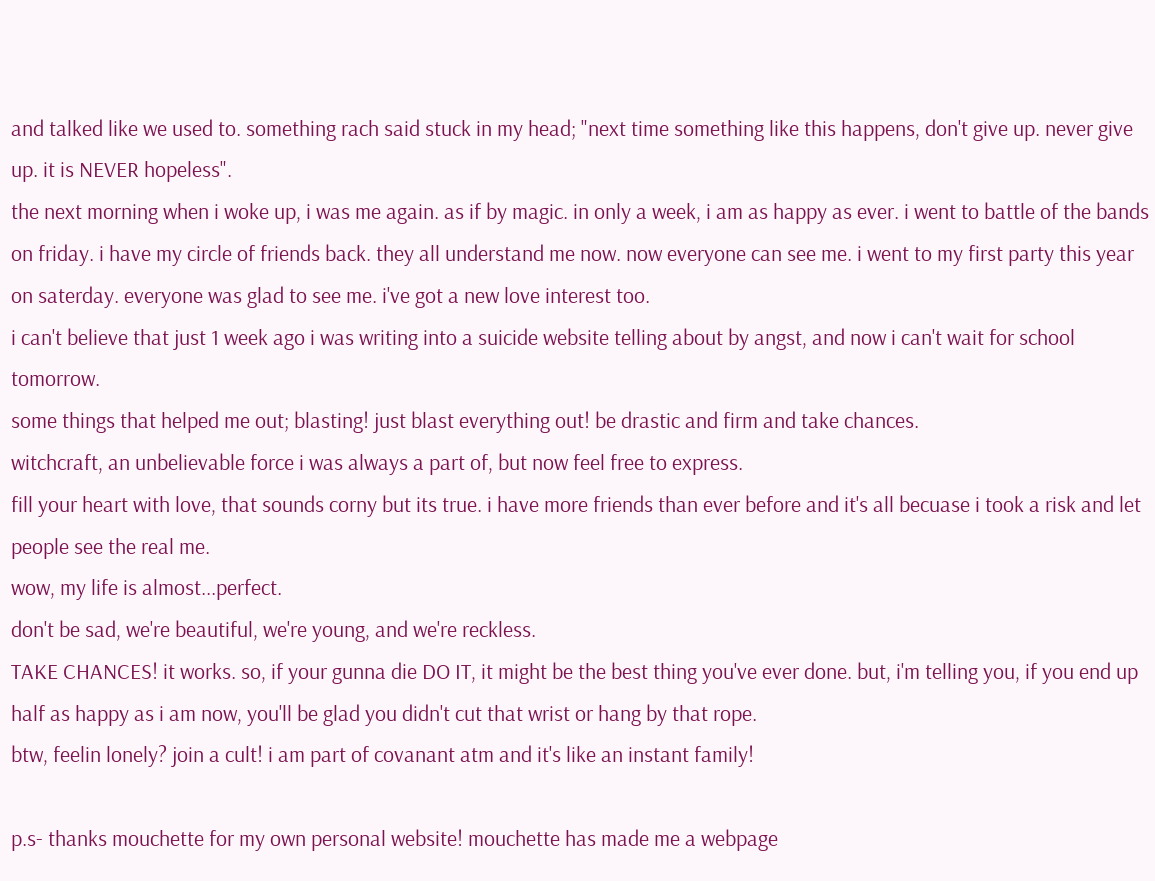and talked like we used to. something rach said stuck in my head; "next time something like this happens, don't give up. never give up. it is NEVER hopeless".
the next morning when i woke up, i was me again. as if by magic. in only a week, i am as happy as ever. i went to battle of the bands on friday. i have my circle of friends back. they all understand me now. now everyone can see me. i went to my first party this year on saterday. everyone was glad to see me. i've got a new love interest too.
i can't believe that just 1 week ago i was writing into a suicide website telling about by angst, and now i can't wait for school tomorrow.
some things that helped me out; blasting! just blast everything out! be drastic and firm and take chances.
witchcraft, an unbelievable force i was always a part of, but now feel free to express.
fill your heart with love, that sounds corny but its true. i have more friends than ever before and it's all becuase i took a risk and let people see the real me.
wow, my life is almost...perfect.
don't be sad, we're beautiful, we're young, and we're reckless.
TAKE CHANCES! it works. so, if your gunna die DO IT, it might be the best thing you've ever done. but, i'm telling you, if you end up half as happy as i am now, you'll be glad you didn't cut that wrist or hang by that rope.
btw, feelin lonely? join a cult! i am part of covanant atm and it's like an instant family!

p.s- thanks mouchette for my own personal website! mouchette has made me a webpage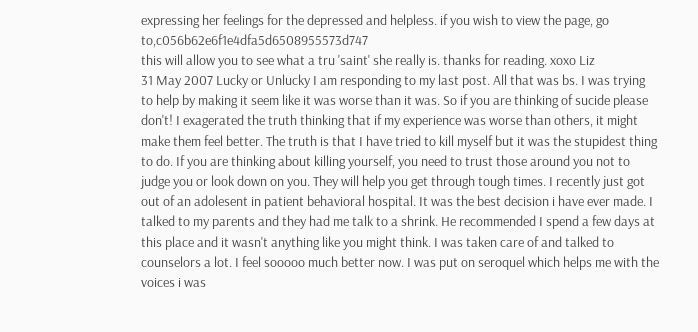expressing her feelings for the depressed and helpless. if you wish to view the page, go to,c056b62e6f1e4dfa5d6508955573d747
this will allow you to see what a tru 'saint' she really is. thanks for reading. xoxo Liz
31 May 2007 Lucky or Unlucky I am responding to my last post. All that was bs. I was trying to help by making it seem like it was worse than it was. So if you are thinking of sucide please don't! I exagerated the truth thinking that if my experience was worse than others, it might make them feel better. The truth is that I have tried to kill myself but it was the stupidest thing to do. If you are thinking about killing yourself, you need to trust those around you not to judge you or look down on you. They will help you get through tough times. I recently just got out of an adolesent in patient behavioral hospital. It was the best decision i have ever made. I talked to my parents and they had me talk to a shrink. He recommended I spend a few days at this place and it wasn't anything like you might think. I was taken care of and talked to counselors a lot. I feel sooooo much better now. I was put on seroquel which helps me with the voices i was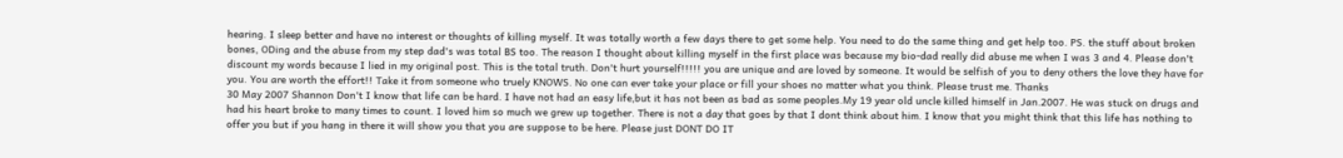hearing. I sleep better and have no interest or thoughts of killing myself. It was totally worth a few days there to get some help. You need to do the same thing and get help too. PS. the stuff about broken bones, ODing and the abuse from my step dad's was total BS too. The reason I thought about killing myself in the first place was because my bio-dad really did abuse me when I was 3 and 4. Please don't discount my words because I lied in my original post. This is the total truth. Don't hurt yourself!!!!! you are unique and are loved by someone. It would be selfish of you to deny others the love they have for you. You are worth the effort!! Take it from someone who truely KNOWS. No one can ever take your place or fill your shoes no matter what you think. Please trust me. Thanks
30 May 2007 Shannon Don't I know that life can be hard. I have not had an easy life,but it has not been as bad as some peoples.My 19 year old uncle killed himself in Jan.2007. He was stuck on drugs and had his heart broke to many times to count. I loved him so much we grew up together. There is not a day that goes by that I dont think about him. I know that you might think that this life has nothing to offer you but if you hang in there it will show you that you are suppose to be here. Please just DONT DO IT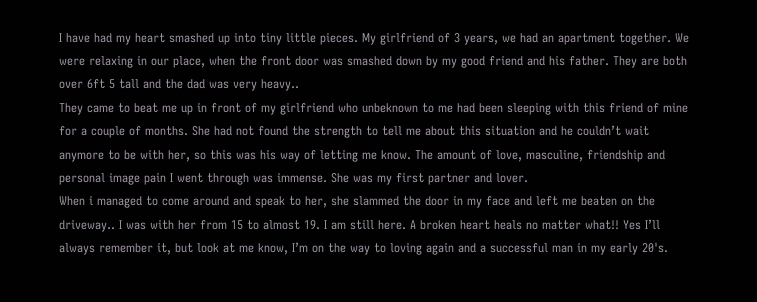I have had my heart smashed up into tiny little pieces. My girlfriend of 3 years, we had an apartment together. We were relaxing in our place, when the front door was smashed down by my good friend and his father. They are both over 6ft 5 tall and the dad was very heavy..
They came to beat me up in front of my girlfriend who unbeknown to me had been sleeping with this friend of mine for a couple of months. She had not found the strength to tell me about this situation and he couldn’t wait anymore to be with her, so this was his way of letting me know. The amount of love, masculine, friendship and personal image pain I went through was immense. She was my first partner and lover.
When i managed to come around and speak to her, she slammed the door in my face and left me beaten on the driveway.. I was with her from 15 to almost 19. I am still here. A broken heart heals no matter what!! Yes I’ll always remember it, but look at me know, I’m on the way to loving again and a successful man in my early 20's.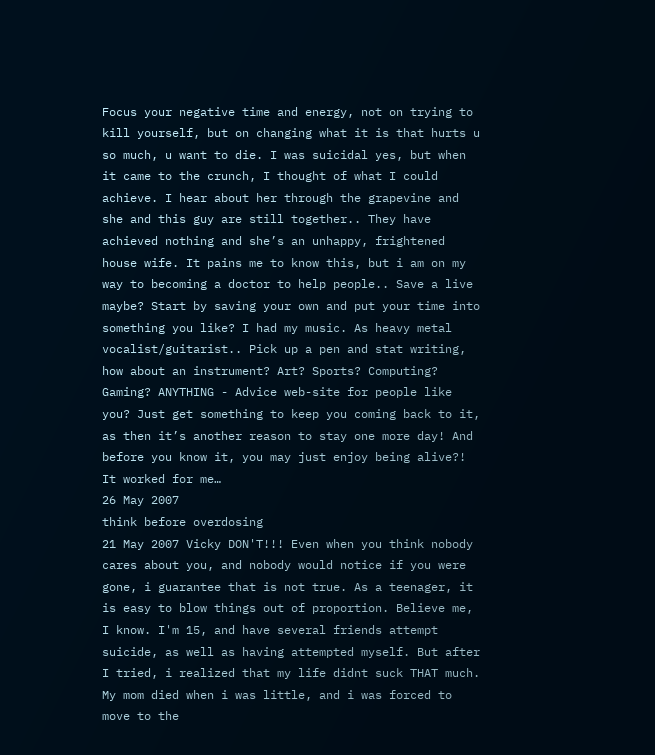Focus your negative time and energy, not on trying to kill yourself, but on changing what it is that hurts u so much, u want to die. I was suicidal yes, but when it came to the crunch, I thought of what I could achieve. I hear about her through the grapevine and she and this guy are still together.. They have achieved nothing and she’s an unhappy, frightened house wife. It pains me to know this, but i am on my way to becoming a doctor to help people.. Save a live maybe? Start by saving your own and put your time into something you like? I had my music. As heavy metal vocalist/guitarist.. Pick up a pen and stat writing, how about an instrument? Art? Sports? Computing? Gaming? ANYTHING - Advice web-site for people like you? Just get something to keep you coming back to it, as then it’s another reason to stay one more day! And before you know it, you may just enjoy being alive?!
It worked for me…
26 May 2007
think before overdosing
21 May 2007 Vicky DON'T!!! Even when you think nobody cares about you, and nobody would notice if you were gone, i guarantee that is not true. As a teenager, it is easy to blow things out of proportion. Believe me, I know. I'm 15, and have several friends attempt suicide, as well as having attempted myself. But after I tried, i realized that my life didnt suck THAT much. My mom died when i was little, and i was forced to move to the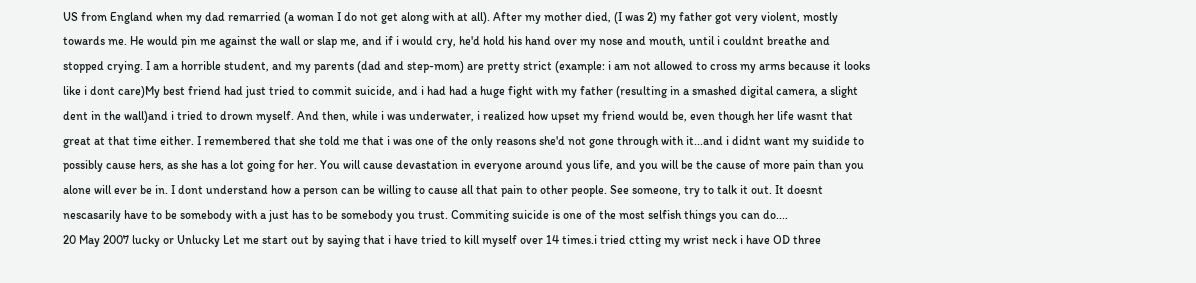US from England when my dad remarried (a woman I do not get along with at all). After my mother died, (I was 2) my father got very violent, mostly towards me. He would pin me against the wall or slap me, and if i would cry, he'd hold his hand over my nose and mouth, until i couldnt breathe and stopped crying. I am a horrible student, and my parents (dad and step-mom) are pretty strict (example: i am not allowed to cross my arms because it looks like i dont care)My best friend had just tried to commit suicide, and i had had a huge fight with my father (resulting in a smashed digital camera, a slight dent in the wall)and i tried to drown myself. And then, while i was underwater, i realized how upset my friend would be, even though her life wasnt that great at that time either. I remembered that she told me that i was one of the only reasons she'd not gone through with it...and i didnt want my suidide to possibly cause hers, as she has a lot going for her. You will cause devastation in everyone around yous life, and you will be the cause of more pain than you alone will ever be in. I dont understand how a person can be willing to cause all that pain to other people. See someone, try to talk it out. It doesnt nescasarily have to be somebody with a just has to be somebody you trust. Commiting suicide is one of the most selfish things you can do....
20 May 2007 lucky or Unlucky Let me start out by saying that i have tried to kill myself over 14 times.i tried ctting my wrist neck i have OD three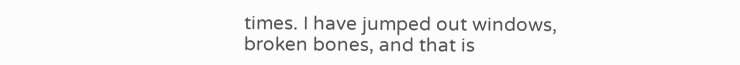times. I have jumped out windows, broken bones, and that is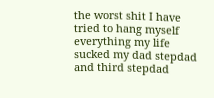the worst shit I have tried to hang myself everything my life sucked my dad stepdad and third stepdad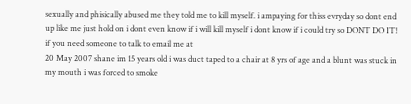sexually and phisically abused me they told me to kill myself. i ampaying for thiss evryday so dont end up like me just hold on i dont even know if i will kill myself i dont know if i could try so DONT DO IT! if you need someone to talk to email me at
20 May 2007 shane im 15 years old i was duct taped to a chair at 8 yrs of age and a blunt was stuck in my mouth i was forced to smoke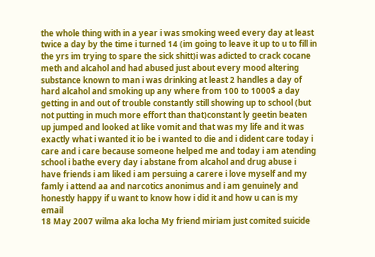the whole thing with in a year i was smoking weed every day at least twice a day by the time i turned 14 (im going to leave it up to u to fill in the yrs im trying to spare the sick shitt)i was adicted to crack cocane meth and alcahol and had abused just about every mood altering substance known to man i was drinking at least 2 handles a day of hard alcahol and smoking up any where from 100 to 1000$ a day getting in and out of trouble constantly still showing up to school (but not putting in much more effort than that)constant ly geetin beaten up jumped and looked at like vomit and that was my life and it was exactly what i wanted it io be i wanted to die and i dident care today i care and i care because someone helped me and today i am atending school i bathe every day i abstane from alcahol and drug abuse i have friends i am liked i am persuing a carere i love myself and my famly i attend aa and narcotics anonimus and i am genuinely and honestly happy if u want to know how i did it and how u can is my email
18 May 2007 wilma aka locha My friend miriam just comited suicide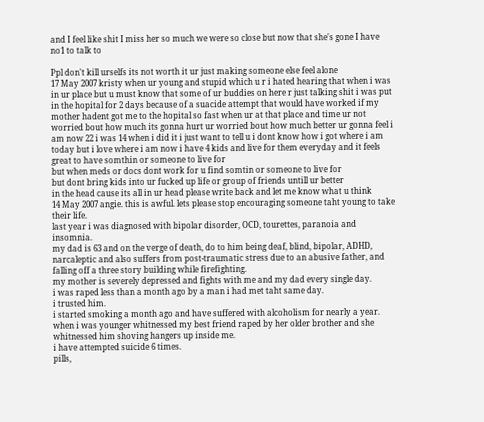and I feel like shit I miss her so much we were so close but now that she's gone I have no1 to talk to

Ppl don't kill urselfs its not worth it ur just making someone else feel alone
17 May 2007 kristy when ur young and stupid which u r i hated hearing that when i was in ur place but u must know that some of ur buddies on here r just talking shit i was put in the hopital for 2 days because of a suacide attempt that would have worked if my mother hadent got me to the hopital so fast when ur at that place and time ur not worried bout how much its gonna hurt ur worried bout how much better ur gonna feel i am now 22 i was 14 when i did it i just want to tell u i dont know how i got where i am today but i love where i am now i have 4 kids and live for them everyday and it feels great to have somthin or someone to live for
but when meds or docs dont work for u find somtin or someone to live for
but dont bring kids into ur fucked up life or group of friends untill ur better
in the head cause its all in ur head please write back and let me know what u think
14 May 2007 angie. this is awful. lets please stop encouraging someone taht young to take their life.
last year i was diagnosed with bipolar disorder, OCD, tourettes, paranoia and insomnia.
my dad is 63 and on the verge of death, do to him being deaf, blind, bipolar, ADHD, narcaleptic and also suffers from post-traumatic stress due to an abusive father, and falling off a three story building while firefighting.
my mother is severely depressed and fights with me and my dad every single day.
i was raped less than a month ago by a man i had met taht same day.
i trusted him.
i started smoking a month ago and have suffered with alcoholism for nearly a year.
when i was younger whitnessed my best friend raped by her older brother and she whitnessed him shoving hangers up inside me.
i have attempted suicide 6 times.
pills,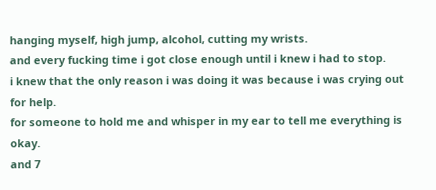hanging myself, high jump, alcohol, cutting my wrists.
and every fucking time i got close enough until i knew i had to stop.
i knew that the only reason i was doing it was because i was crying out for help.
for someone to hold me and whisper in my ear to tell me everything is okay.
and 7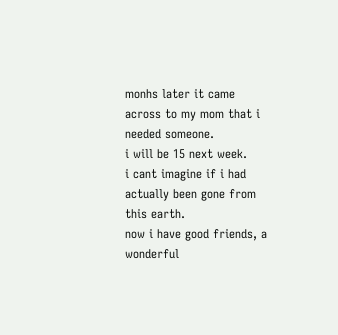monhs later it came across to my mom that i needed someone.
i will be 15 next week.
i cant imagine if i had actually been gone from this earth.
now i have good friends, a wonderful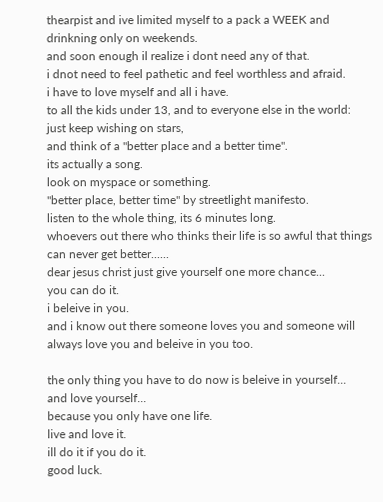thearpist and ive limited myself to a pack a WEEK and drinkning only on weekends.
and soon enough il realize i dont need any of that.
i dnot need to feel pathetic and feel worthless and afraid.
i have to love myself and all i have.
to all the kids under 13, and to everyone else in the world:
just keep wishing on stars,
and think of a "better place and a better time".
its actually a song.
look on myspace or something.
"better place, better time" by streetlight manifesto.
listen to the whole thing, its 6 minutes long.
whoevers out there who thinks their life is so awful that things can never get better......
dear jesus christ just give yourself one more chance...
you can do it.
i beleive in you.
and i know out there someone loves you and someone will always love you and beleive in you too.

the only thing you have to do now is beleive in yourself...
and love yourself...
because you only have one life.
live and love it.
ill do it if you do it.
good luck.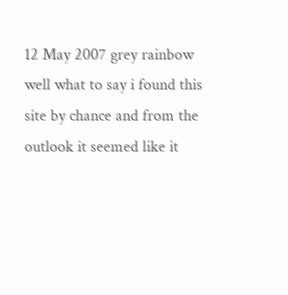12 May 2007 grey rainbow well what to say i found this site by chance and from the outlook it seemed like it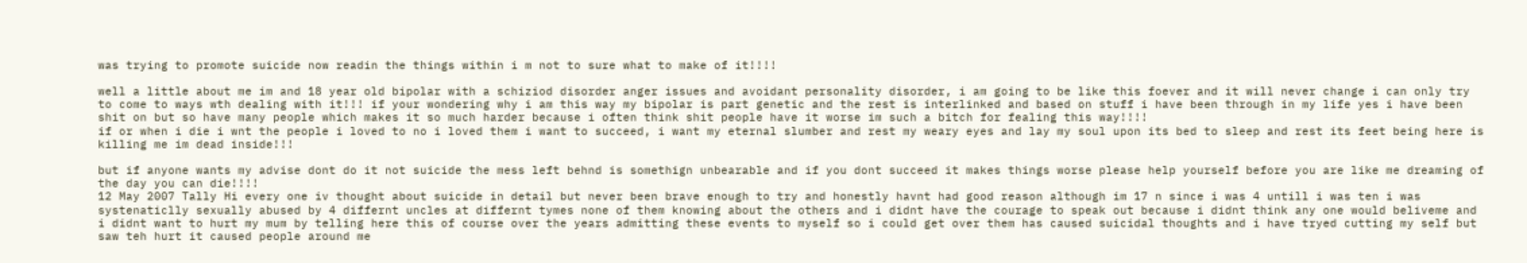was trying to promote suicide now readin the things within i m not to sure what to make of it!!!!

well a little about me im and 18 year old bipolar with a schiziod disorder anger issues and avoidant personality disorder, i am going to be like this foever and it will never change i can only try to come to ways wth dealing with it!!! if your wondering why i am this way my bipolar is part genetic and the rest is interlinked and based on stuff i have been through in my life yes i have been shit on but so have many people which makes it so much harder because i often think shit people have it worse im such a bitch for fealing this way!!!!
if or when i die i wnt the people i loved to no i loved them i want to succeed, i want my eternal slumber and rest my weary eyes and lay my soul upon its bed to sleep and rest its feet being here is killing me im dead inside!!!

but if anyone wants my advise dont do it not suicide the mess left behnd is somethign unbearable and if you dont succeed it makes things worse please help yourself before you are like me dreaming of the day you can die!!!!
12 May 2007 Tally Hi every one iv thought about suicide in detail but never been brave enough to try and honestly havnt had good reason although im 17 n since i was 4 untill i was ten i was systenaticlly sexually abused by 4 differnt uncles at differnt tymes none of them knowing about the others and i didnt have the courage to speak out because i didnt think any one would beliveme and i didnt want to hurt my mum by telling here this of course over the years admitting these events to myself so i could get over them has caused suicidal thoughts and i have tryed cutting my self but saw teh hurt it caused people around me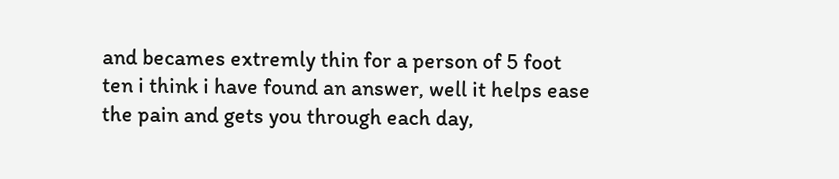and becames extremly thin for a person of 5 foot ten i think i have found an answer, well it helps ease the pain and gets you through each day,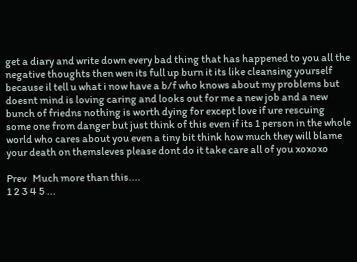get a diary and write down every bad thing that has happened to you all the negative thoughts then wen its full up burn it its like cleansing yourself because il tell u what i now have a b/f who knows about my problems but doesnt mind is loving caring and looks out for me a new job and a new bunch of friedns nothing is worth dying for except love if ure rescuing some one from danger but just think of this even if its 1 person in the whole world who cares about you even a tiny bit think how much they will blame your death on themsleves please dont do it take care all of you xoxoxo

Prev   Much more than this....
1 2 3 4 5 ...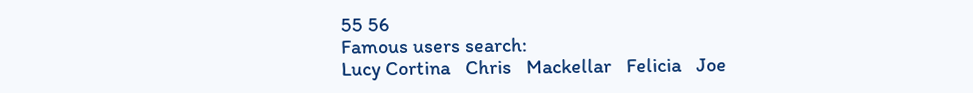55 56
Famous users search:
Lucy Cortina   Chris   Mackellar   Felicia   Joe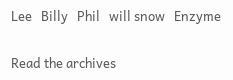Lee   Billy   Phil   will snow   Enzyme

Read the archives